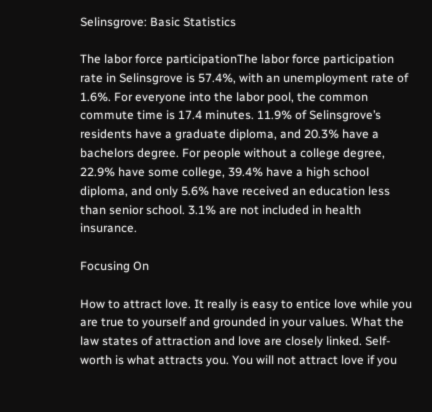Selinsgrove: Basic Statistics

The labor force participationThe labor force participation rate in Selinsgrove is 57.4%, with an unemployment rate of 1.6%. For everyone into the labor pool, the common commute time is 17.4 minutes. 11.9% of Selinsgrove’s residents have a graduate diploma, and 20.3% have a bachelors degree. For people without a college degree, 22.9% have some college, 39.4% have a high school diploma, and only 5.6% have received an education less than senior school. 3.1% are not included in health insurance.

Focusing On

How to attract love. It really is easy to entice love while you are true to yourself and grounded in your values. What the law states of attraction and love are closely linked. Self-worth is what attracts you. You will not attract love if you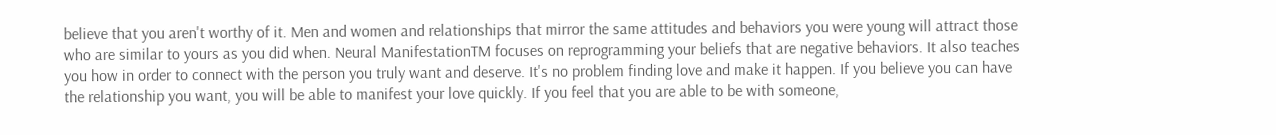believe that you aren't worthy of it. Men and women and relationships that mirror the same attitudes and behaviors you were young will attract those who are similar to yours as you did when. Neural ManifestationTM focuses on reprogramming your beliefs that are negative behaviors. It also teaches you how in order to connect with the person you truly want and deserve. It's no problem finding love and make it happen. If you believe you can have the relationship you want, you will be able to manifest your love quickly. If you feel that you are able to be with someone,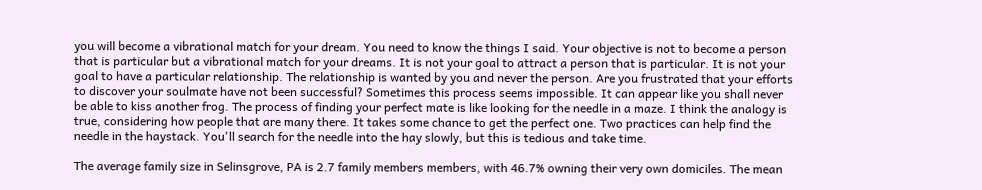you will become a vibrational match for your dream. You need to know the things I said. Your objective is not to become a person that is particular but a vibrational match for your dreams. It is not your goal to attract a person that is particular. It is not your goal to have a particular relationship. The relationship is wanted by you and never the person. Are you frustrated that your efforts to discover your soulmate have not been successful? Sometimes this process seems impossible. It can appear like you shall never be able to kiss another frog. The process of finding your perfect mate is like looking for the needle in a maze. I think the analogy is true, considering how people that are many there. It takes some chance to get the perfect one. Two practices can help find the needle in the haystack. You'll search for the needle into the hay slowly, but this is tedious and take time.

The average family size in Selinsgrove, PA is 2.7 family members members, with 46.7% owning their very own domiciles. The mean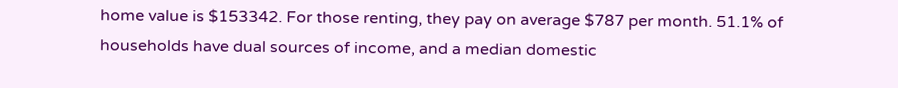home value is $153342. For those renting, they pay on average $787 per month. 51.1% of households have dual sources of income, and a median domestic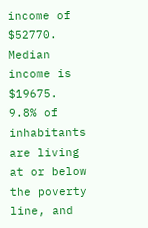income of $52770. Median income is $19675. 9.8% of inhabitants are living at or below the poverty line, and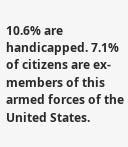10.6% are handicapped. 7.1% of citizens are ex-members of this armed forces of the United States.